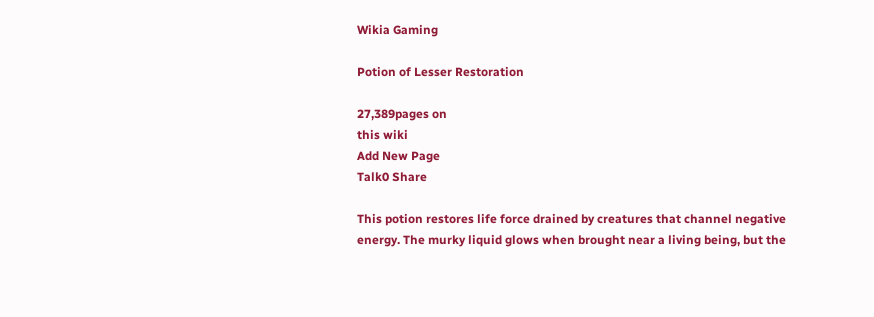Wikia Gaming

Potion of Lesser Restoration

27,389pages on
this wiki
Add New Page
Talk0 Share

This potion restores life force drained by creatures that channel negative energy. The murky liquid glows when brought near a living being, but the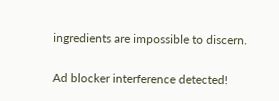ingredients are impossible to discern.

Ad blocker interference detected!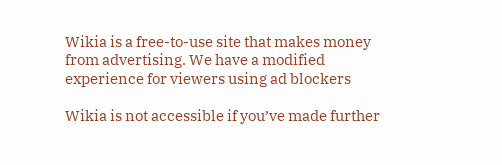Wikia is a free-to-use site that makes money from advertising. We have a modified experience for viewers using ad blockers

Wikia is not accessible if you’ve made further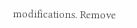modifications. Remove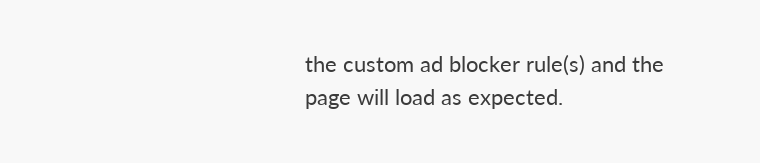the custom ad blocker rule(s) and the page will load as expected.